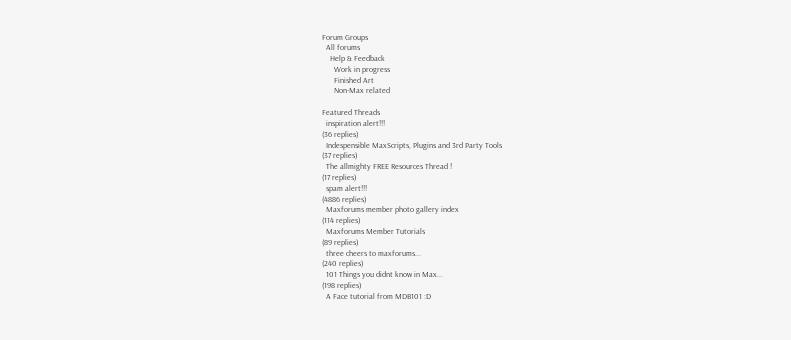Forum Groups
  All forums
    Help & Feedback
      Work in progress
      Finished Art
      Non-Max related

Featured Threads
  inspiration alert!!!
(36 replies)
  Indespensible MaxScripts, Plugins and 3rd Party Tools
(37 replies)
  The allmighty FREE Resources Thread !
(17 replies)
  spam alert!!!
(4886 replies)
  Maxforums member photo gallery index
(114 replies)
  Maxforums Member Tutorials
(89 replies)
  three cheers to maxforums...
(240 replies)
  101 Things you didnt know in Max...
(198 replies)
  A Face tutorial from MDB101 :D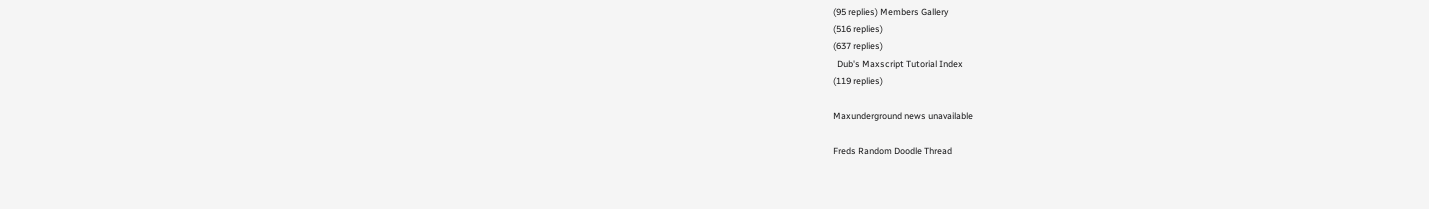(95 replies) Members Gallery
(516 replies)
(637 replies)
  Dub's Maxscript Tutorial Index
(119 replies)

Maxunderground news unavailable

Freds Random Doodle Thread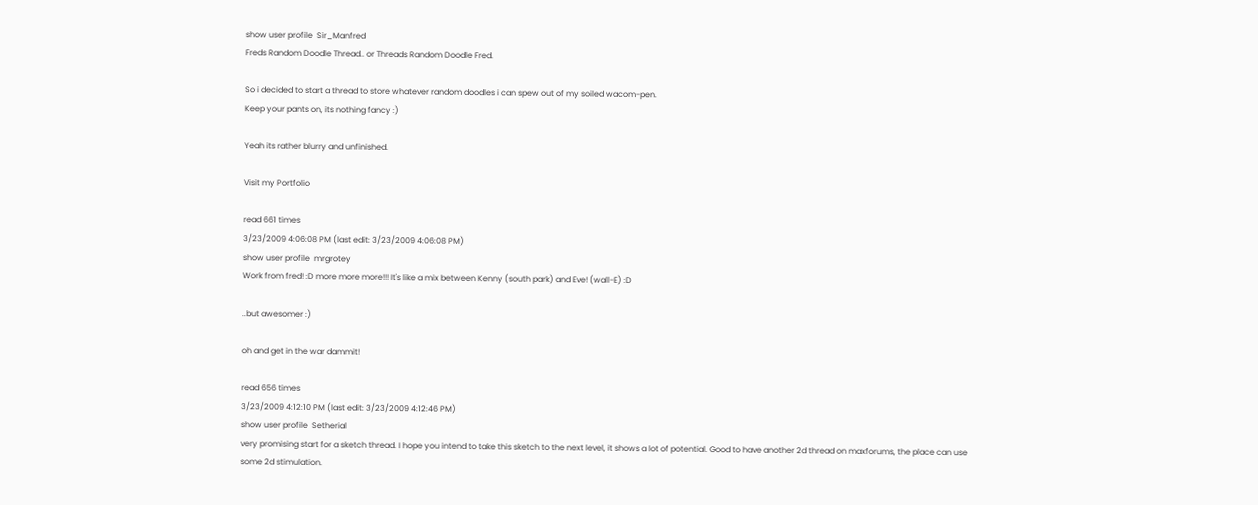show user profile  Sir_Manfred
Freds Random Doodle Thread.. or Threads Random Doodle Fred.

So i decided to start a thread to store whatever random doodles i can spew out of my soiled wacom-pen.
Keep your pants on, its nothing fancy :)

Yeah its rather blurry and unfinished.

Visit my Portfolio

read 661 times
3/23/2009 4:06:08 PM (last edit: 3/23/2009 4:06:08 PM)
show user profile  mrgrotey
Work from fred! :D more more more!!! It's like a mix between Kenny (south park) and Eve! (wall-E) :D

..but awesomer :)

oh and get in the war dammit!

read 656 times
3/23/2009 4:12:10 PM (last edit: 3/23/2009 4:12:46 PM)
show user profile  Setherial
very promising start for a sketch thread. I hope you intend to take this sketch to the next level, it shows a lot of potential. Good to have another 2d thread on maxforums, the place can use some 2d stimulation.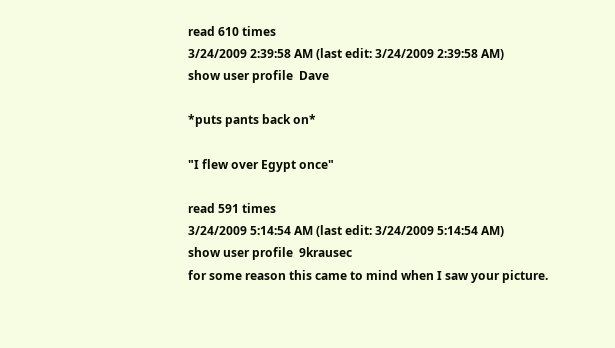read 610 times
3/24/2009 2:39:58 AM (last edit: 3/24/2009 2:39:58 AM)
show user profile  Dave

*puts pants back on*

"I flew over Egypt once"

read 591 times
3/24/2009 5:14:54 AM (last edit: 3/24/2009 5:14:54 AM)
show user profile  9krausec
for some reason this came to mind when I saw your picture.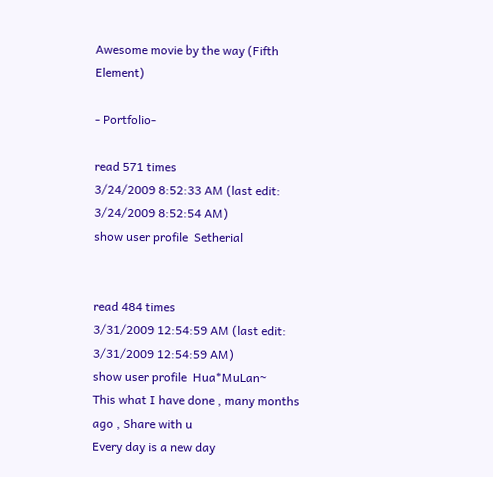Awesome movie by the way (Fifth Element)

- Portfolio-

read 571 times
3/24/2009 8:52:33 AM (last edit: 3/24/2009 8:52:54 AM)
show user profile  Setherial


read 484 times
3/31/2009 12:54:59 AM (last edit: 3/31/2009 12:54:59 AM)
show user profile  Hua*MuLan~
This what I have done , many months ago , Share with u
Every day is a new day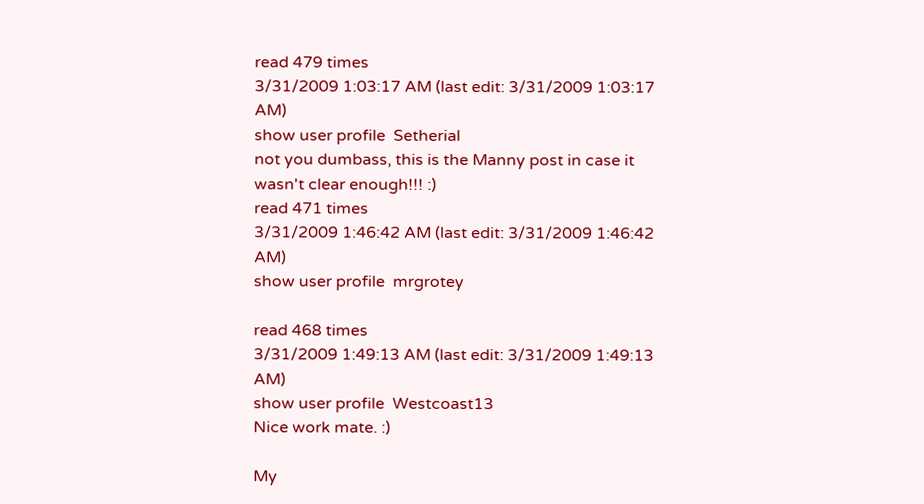read 479 times
3/31/2009 1:03:17 AM (last edit: 3/31/2009 1:03:17 AM)
show user profile  Setherial
not you dumbass, this is the Manny post in case it wasn't clear enough!!! :)
read 471 times
3/31/2009 1:46:42 AM (last edit: 3/31/2009 1:46:42 AM)
show user profile  mrgrotey

read 468 times
3/31/2009 1:49:13 AM (last edit: 3/31/2009 1:49:13 AM)
show user profile  Westcoast13
Nice work mate. :)

My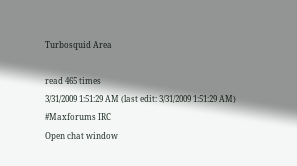Turbosquid Area

read 465 times
3/31/2009 1:51:29 AM (last edit: 3/31/2009 1:51:29 AM)
#Maxforums IRC
Open chat window